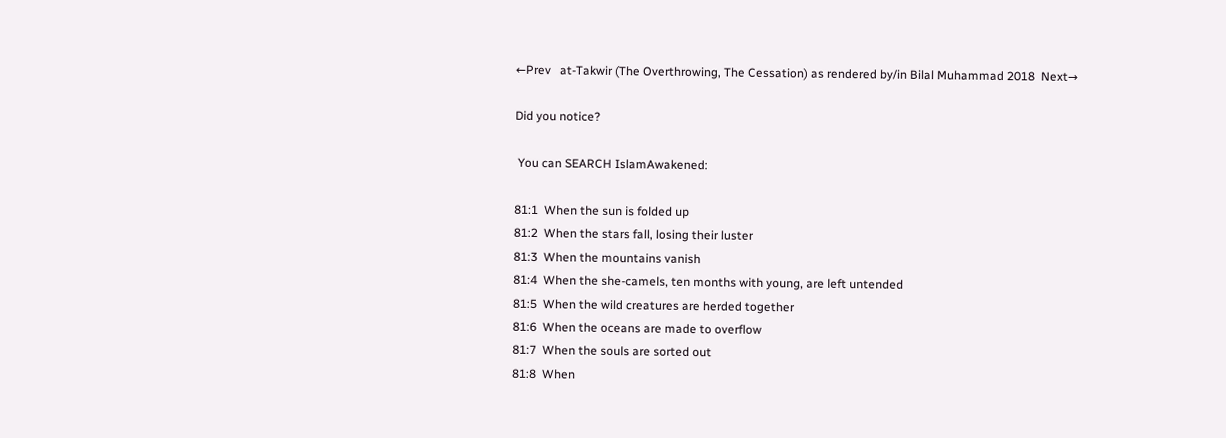←Prev   at-Takwir (The Overthrowing, The Cessation) as rendered by/in Bilal Muhammad 2018  Next→

Did you notice?

 You can SEARCH IslamAwakened:

81:1  When the sun is folded up
81:2  When the stars fall, losing their luster
81:3  When the mountains vanish
81:4  When the she-camels, ten months with young, are left untended
81:5  When the wild creatures are herded together
81:6  When the oceans are made to overflow
81:7  When the souls are sorted out
81:8  When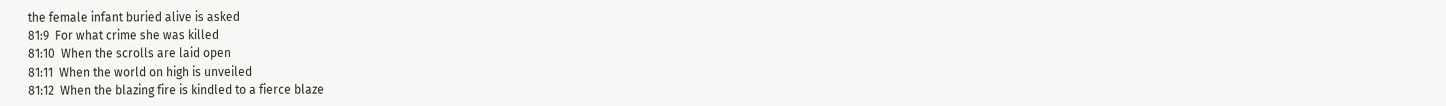the female infant buried alive is asked
81:9  For what crime she was killed
81:10  When the scrolls are laid open
81:11  When the world on high is unveiled
81:12  When the blazing fire is kindled to a fierce blaze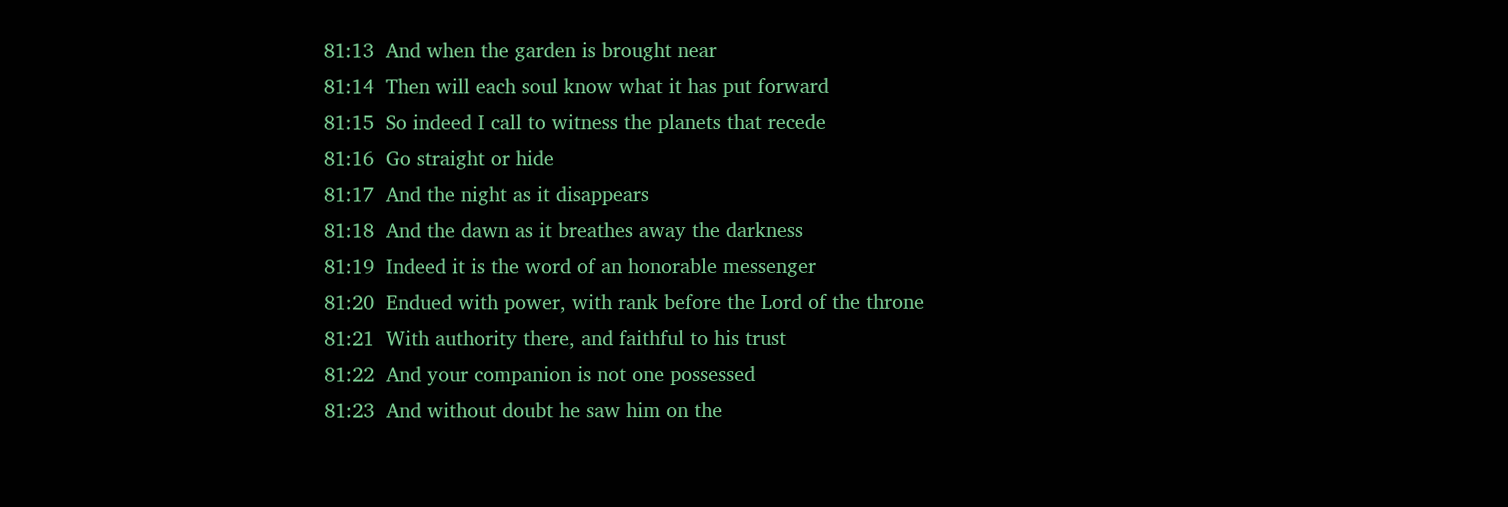81:13  And when the garden is brought near
81:14  Then will each soul know what it has put forward
81:15  So indeed I call to witness the planets that recede
81:16  Go straight or hide
81:17  And the night as it disappears
81:18  And the dawn as it breathes away the darkness
81:19  Indeed it is the word of an honorable messenger
81:20  Endued with power, with rank before the Lord of the throne
81:21  With authority there, and faithful to his trust
81:22  And your companion is not one possessed
81:23  And without doubt he saw him on the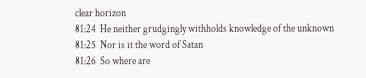clear horizon
81:24  He neither grudgingly withholds knowledge of the unknown
81:25  Nor is it the word of Satan
81:26  So where are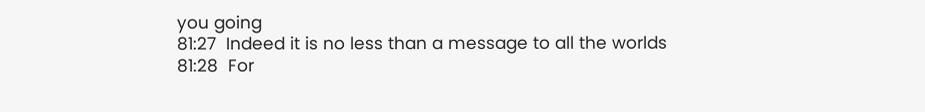you going
81:27  Indeed it is no less than a message to all the worlds
81:28  For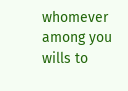whomever among you wills to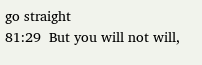go straight
81:29  But you will not will,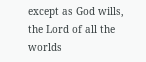except as God wills, the Lord of all the worlds